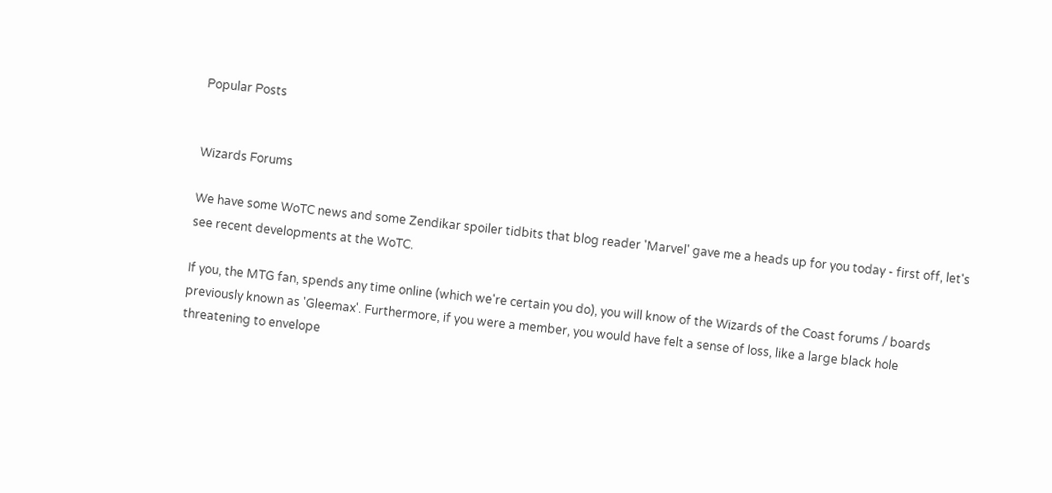Popular Posts


Wizards Forums

We have some WoTC news and some Zendikar spoiler tidbits that blog reader 'Marvel' gave me a heads up for you today - first off, let's see recent developments at the WoTC.

If you, the MTG fan, spends any time online (which we're certain you do), you will know of the Wizards of the Coast forums / boards previously known as 'Gleemax'. Furthermore, if you were a member, you would have felt a sense of loss, like a large black hole threatening to envelope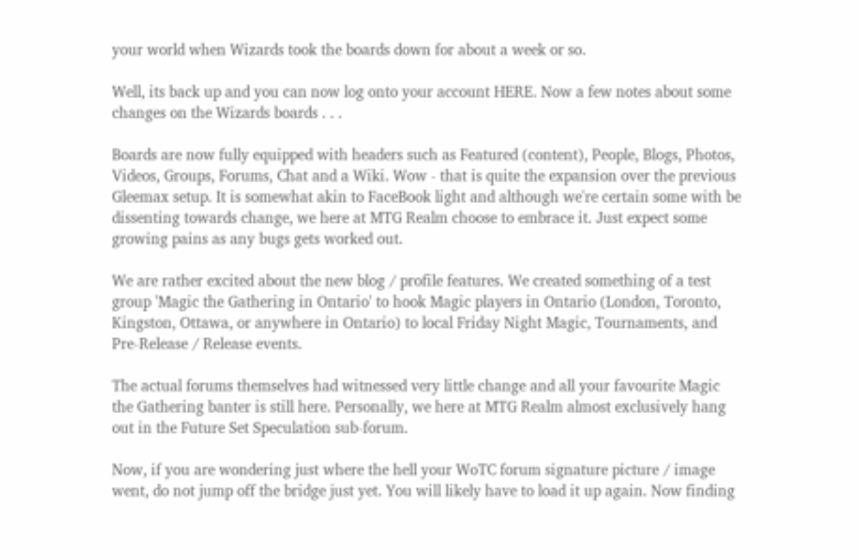your world when Wizards took the boards down for about a week or so.

Well, its back up and you can now log onto your account HERE. Now a few notes about some changes on the Wizards boards . . .

Boards are now fully equipped with headers such as Featured (content), People, Blogs, Photos, Videos, Groups, Forums, Chat and a Wiki. Wow - that is quite the expansion over the previous Gleemax setup. It is somewhat akin to FaceBook light and although we're certain some with be dissenting towards change, we here at MTG Realm choose to embrace it. Just expect some growing pains as any bugs gets worked out.

We are rather excited about the new blog / profile features. We created something of a test group 'Magic the Gathering in Ontario' to hook Magic players in Ontario (London, Toronto, Kingston, Ottawa, or anywhere in Ontario) to local Friday Night Magic, Tournaments, and Pre-Release / Release events.

The actual forums themselves had witnessed very little change and all your favourite Magic the Gathering banter is still here. Personally, we here at MTG Realm almost exclusively hang out in the Future Set Speculation sub-forum.

Now, if you are wondering just where the hell your WoTC forum signature picture / image went, do not jump off the bridge just yet. You will likely have to load it up again. Now finding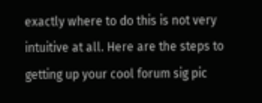exactly where to do this is not very intuitive at all. Here are the steps to getting up your cool forum sig pic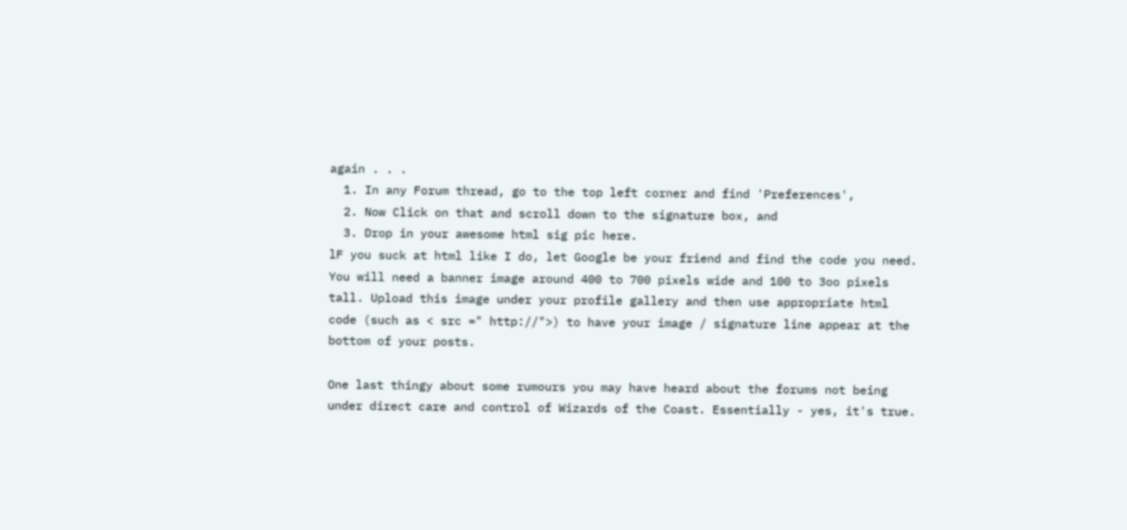again . . .
  1. In any Forum thread, go to the top left corner and find 'Preferences',
  2. Now Click on that and scroll down to the signature box, and
  3. Drop in your awesome html sig pic here.
lF you suck at html like I do, let Google be your friend and find the code you need. You will need a banner image around 400 to 700 pixels wide and 100 to 3oo pixels tall. Upload this image under your profile gallery and then use appropriate html code (such as < src =" http://">) to have your image / signature line appear at the bottom of your posts.

One last thingy about some rumours you may have heard about the forums not being under direct care and control of Wizards of the Coast. Essentially - yes, it's true.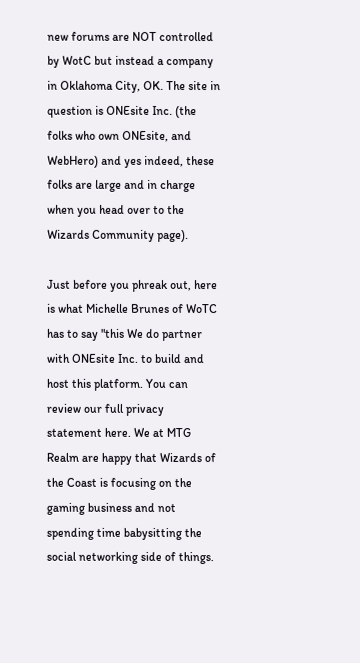new forums are NOT controlled by WotC but instead a company in Oklahoma City, OK. The site in question is ONEsite Inc. (the folks who own ONEsite, and WebHero) and yes indeed, these folks are large and in charge when you head over to the Wizards Community page).

Just before you phreak out, here is what Michelle Brunes of WoTC has to say "this We do partner with ONEsite Inc. to build and host this platform. You can review our full privacy statement here. We at MTG Realm are happy that Wizards of the Coast is focusing on the gaming business and not spending time babysitting the social networking side of things.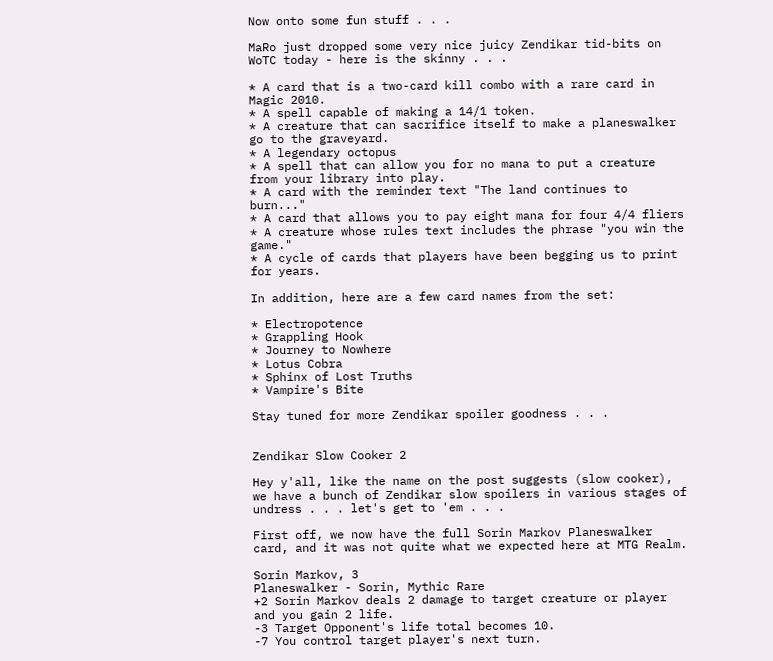Now onto some fun stuff . . .

MaRo just dropped some very nice juicy Zendikar tid-bits on WoTC today - here is the skinny . . .

* A card that is a two-card kill combo with a rare card in Magic 2010.
* A spell capable of making a 14/1 token.
* A creature that can sacrifice itself to make a planeswalker go to the graveyard.
* A legendary octopus
* A spell that can allow you for no mana to put a creature from your library into play.
* A card with the reminder text "The land continues to burn..."
* A card that allows you to pay eight mana for four 4/4 fliers
* A creature whose rules text includes the phrase "you win the game."
* A cycle of cards that players have been begging us to print for years.

In addition, here are a few card names from the set:

* Electropotence
* Grappling Hook
* Journey to Nowhere
* Lotus Cobra
* Sphinx of Lost Truths
* Vampire's Bite

Stay tuned for more Zendikar spoiler goodness . . .


Zendikar Slow Cooker 2

Hey y'all, like the name on the post suggests (slow cooker), we have a bunch of Zendikar slow spoilers in various stages of undress . . . let's get to 'em . . .

First off, we now have the full Sorin Markov Planeswalker card, and it was not quite what we expected here at MTG Realm.

Sorin Markov, 3
Planeswalker - Sorin, Mythic Rare
+2 Sorin Markov deals 2 damage to target creature or player and you gain 2 life.
-3 Target Opponent's life total becomes 10.
-7 You control target player's next turn.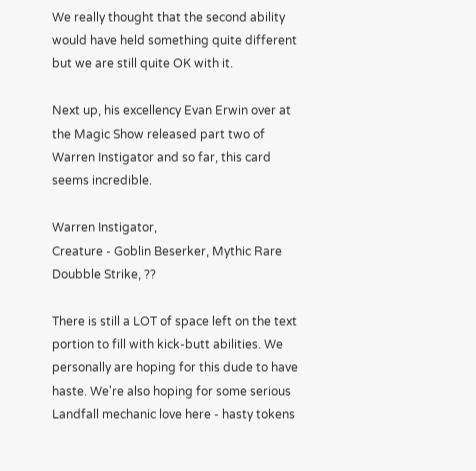We really thought that the second ability would have held something quite different but we are still quite OK with it.

Next up, his excellency Evan Erwin over at the Magic Show released part two of Warren Instigator and so far, this card seems incredible.

Warren Instigator,
Creature - Goblin Beserker, Mythic Rare
Doubble Strike, ??

There is still a LOT of space left on the text portion to fill with kick-butt abilities. We personally are hoping for this dude to have haste. We're also hoping for some serious Landfall mechanic love here - hasty tokens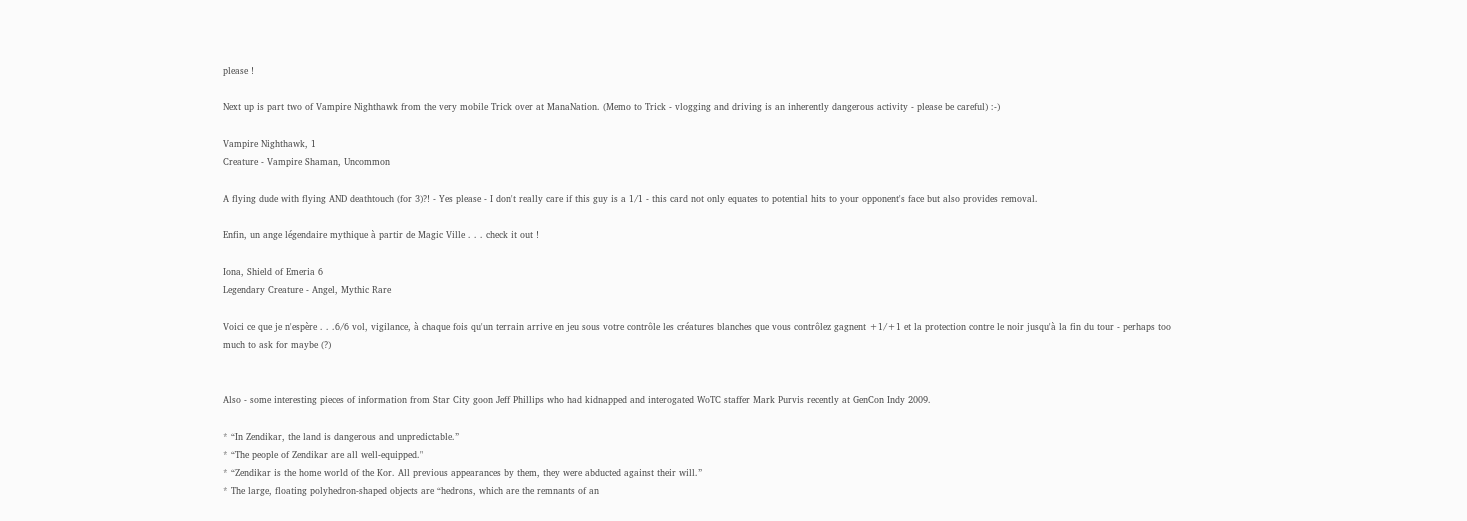please !

Next up is part two of Vampire Nighthawk from the very mobile Trick over at ManaNation. (Memo to Trick - vlogging and driving is an inherently dangerous activity - please be careful) :-)

Vampire Nighthawk, 1
Creature - Vampire Shaman, Uncommon

A flying dude with flying AND deathtouch (for 3)?! - Yes please - I don't really care if this guy is a 1/1 - this card not only equates to potential hits to your opponent's face but also provides removal.

Enfin, un ange légendaire mythique à partir de Magic Ville . . . check it out !

Iona, Shield of Emeria 6
Legendary Creature - Angel, Mythic Rare

Voici ce que je n'espère . . .6/6 vol, vigilance, à chaque fois qu'un terrain arrive en jeu sous votre contrôle les créatures blanches que vous contrôlez gagnent +1/+1 et la protection contre le noir jusqu'à la fin du tour - perhaps too much to ask for maybe (?)


Also - some interesting pieces of information from Star City goon Jeff Phillips who had kidnapped and interogated WoTC staffer Mark Purvis recently at GenCon Indy 2009.

* “In Zendikar, the land is dangerous and unpredictable.”
* “The people of Zendikar are all well-equipped."
* “Zendikar is the home world of the Kor. All previous appearances by them, they were abducted against their will.”
* The large, floating polyhedron-shaped objects are “hedrons, which are the remnants of an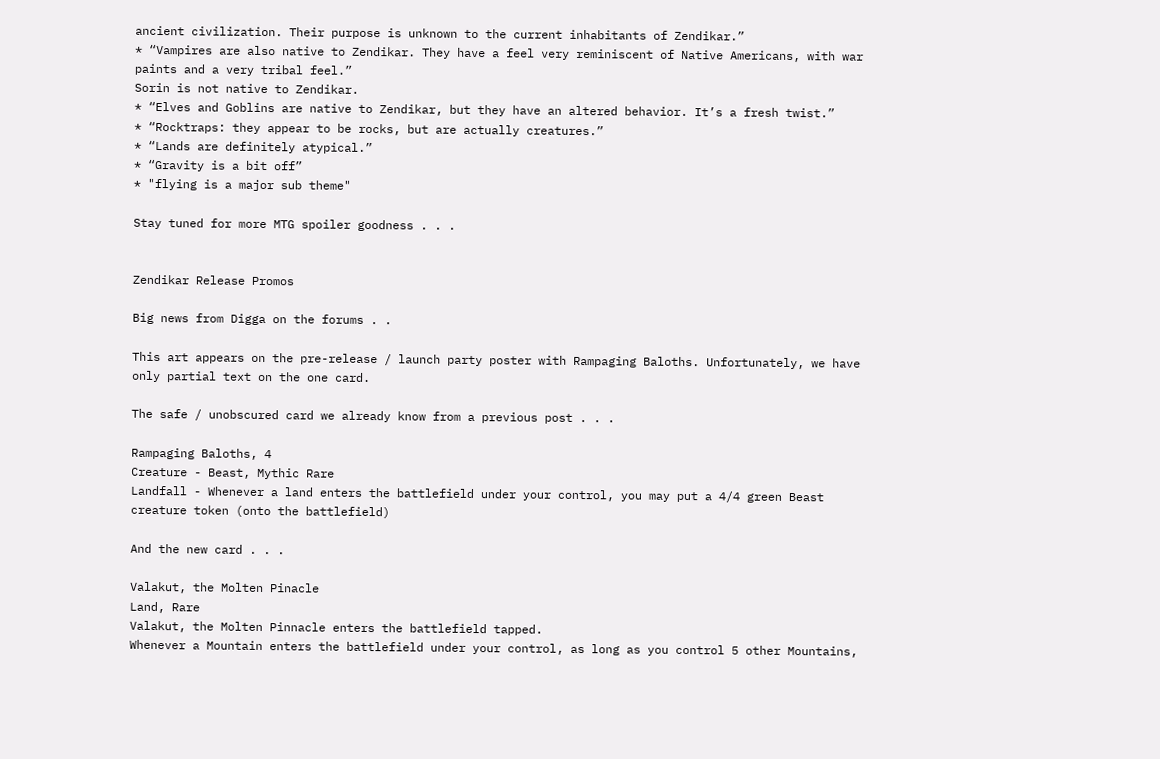ancient civilization. Their purpose is unknown to the current inhabitants of Zendikar.”
* “Vampires are also native to Zendikar. They have a feel very reminiscent of Native Americans, with war paints and a very tribal feel.”
Sorin is not native to Zendikar.
* “Elves and Goblins are native to Zendikar, but they have an altered behavior. It’s a fresh twist.”
* “Rocktraps: they appear to be rocks, but are actually creatures.”
* “Lands are definitely atypical.”
* “Gravity is a bit off”
* "flying is a major sub theme"

Stay tuned for more MTG spoiler goodness . . .


Zendikar Release Promos

Big news from Digga on the forums . .

This art appears on the pre-release / launch party poster with Rampaging Baloths. Unfortunately, we have only partial text on the one card.

The safe / unobscured card we already know from a previous post . . .

Rampaging Baloths, 4
Creature - Beast, Mythic Rare
Landfall - Whenever a land enters the battlefield under your control, you may put a 4/4 green Beast creature token (onto the battlefield)

And the new card . . .

Valakut, the Molten Pinacle
Land, Rare
Valakut, the Molten Pinnacle enters the battlefield tapped.
Whenever a Mountain enters the battlefield under your control, as long as you control 5 other Mountains,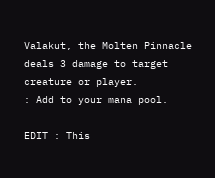Valakut, the Molten Pinnacle deals 3 damage to target creature or player.
: Add to your mana pool.

EDIT : This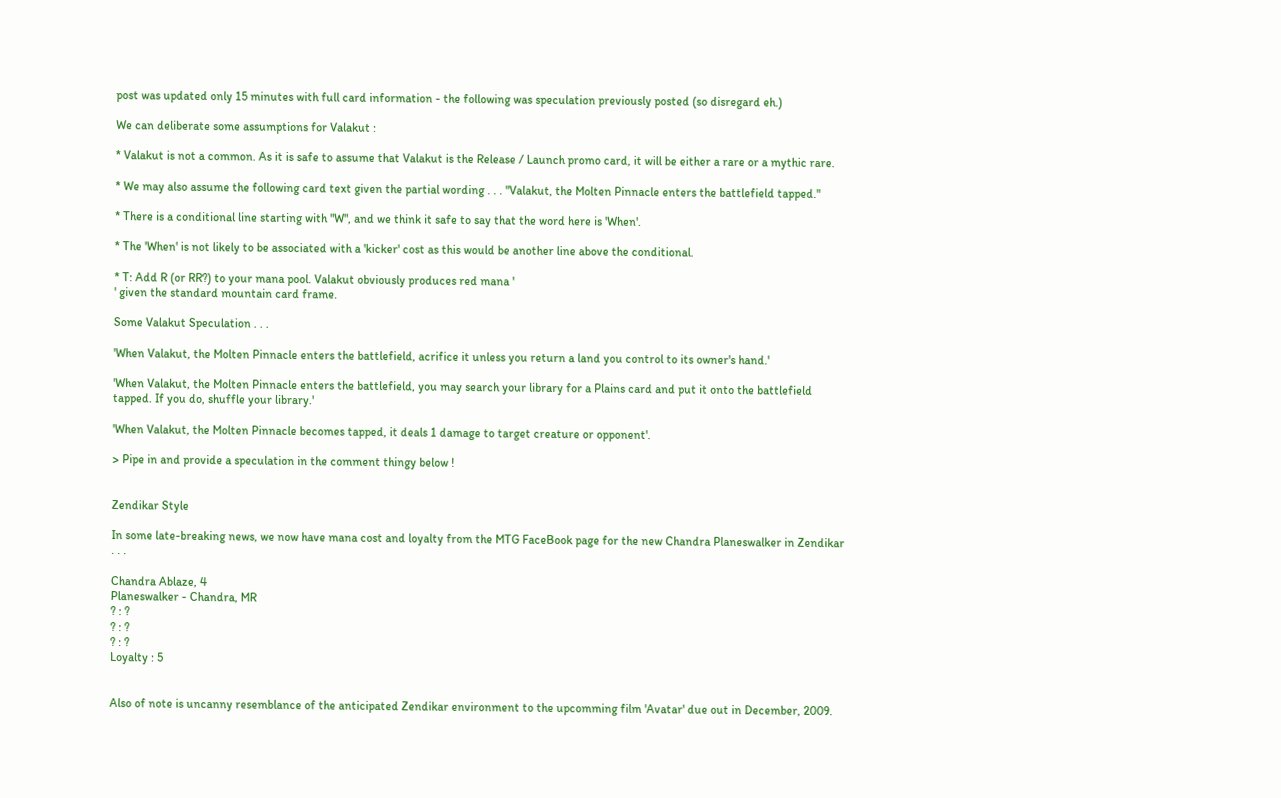post was updated only 15 minutes with full card information - the following was speculation previously posted (so disregard eh.)

We can deliberate some assumptions for Valakut :

* Valakut is not a common. As it is safe to assume that Valakut is the Release / Launch promo card, it will be either a rare or a mythic rare.

* We may also assume the following card text given the partial wording . . . "Valakut, the Molten Pinnacle enters the battlefield tapped."

* There is a conditional line starting with "W", and we think it safe to say that the word here is 'When'.

* The 'When' is not likely to be associated with a 'kicker' cost as this would be another line above the conditional.

* T: Add R (or RR?) to your mana pool. Valakut obviously produces red mana '
' given the standard mountain card frame.

Some Valakut Speculation . . .

'When Valakut, the Molten Pinnacle enters the battlefield, acrifice it unless you return a land you control to its owner's hand.'

'When Valakut, the Molten Pinnacle enters the battlefield, you may search your library for a Plains card and put it onto the battlefield tapped. If you do, shuffle your library.'

'When Valakut, the Molten Pinnacle becomes tapped, it deals 1 damage to target creature or opponent'.

> Pipe in and provide a speculation in the comment thingy below !


Zendikar Style

In some late-breaking news, we now have mana cost and loyalty from the MTG FaceBook page for the new Chandra Planeswalker in Zendikar . . .

Chandra Ablaze, 4
Planeswalker - Chandra, MR
? : ?
? : ?
? : ?
Loyalty : 5


Also of note is uncanny resemblance of the anticipated Zendikar environment to the upcomming film 'Avatar' due out in December, 2009.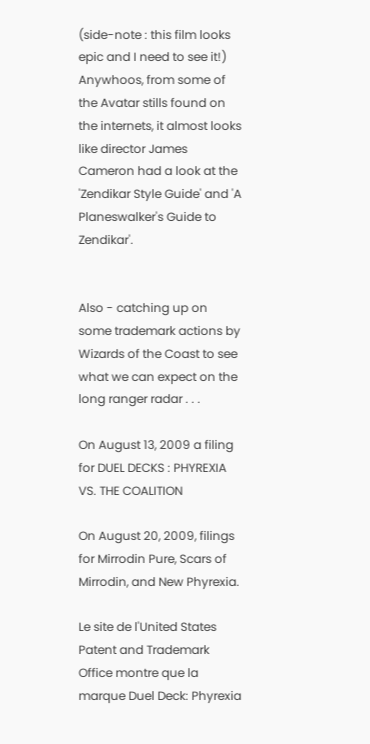(side-note : this film looks epic and I need to see it!) Anywhoos, from some of the Avatar stills found on the internets, it almost looks like director James Cameron had a look at the 'Zendikar Style Guide' and 'A Planeswalker's Guide to Zendikar'.


Also - catching up on some trademark actions by Wizards of the Coast to see what we can expect on the long ranger radar . . .

On August 13, 2009 a filing for DUEL DECKS : PHYREXIA VS. THE COALITION

On August 20, 2009, filings for Mirrodin Pure, Scars of Mirrodin, and New Phyrexia.

Le site de l'United States Patent and Trademark Office montre que la marque Duel Deck: Phyrexia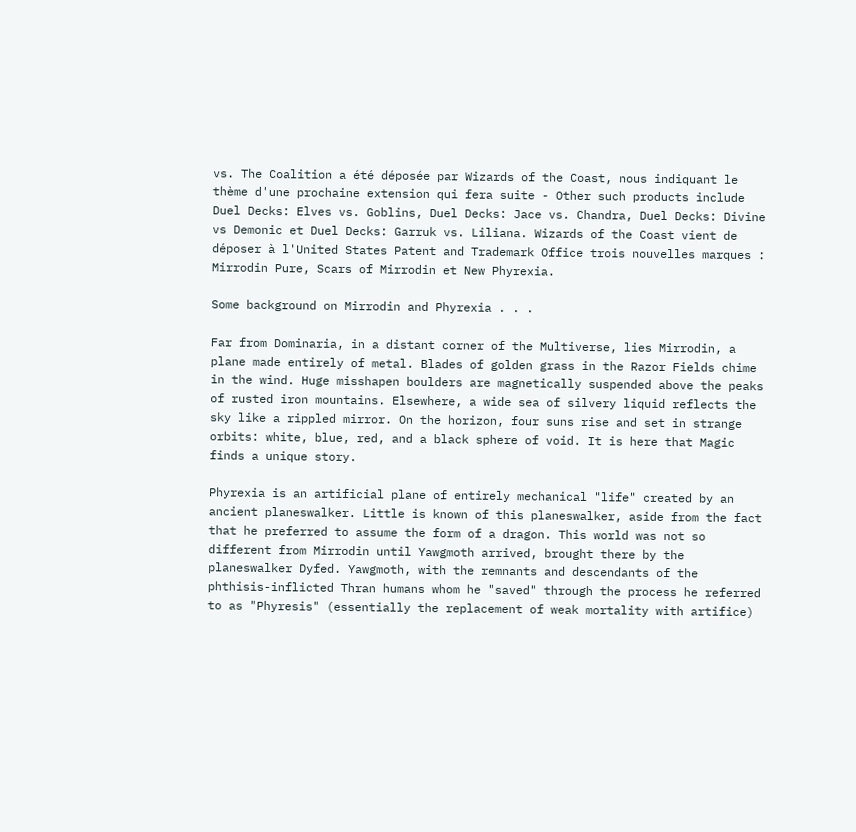vs. The Coalition a été déposée par Wizards of the Coast, nous indiquant le thème d'une prochaine extension qui fera suite - Other such products include Duel Decks: Elves vs. Goblins, Duel Decks: Jace vs. Chandra, Duel Decks: Divine vs Demonic et Duel Decks: Garruk vs. Liliana. Wizards of the Coast vient de déposer à l'United States Patent and Trademark Office trois nouvelles marques : Mirrodin Pure, Scars of Mirrodin et New Phyrexia.

Some background on Mirrodin and Phyrexia . . .

Far from Dominaria, in a distant corner of the Multiverse, lies Mirrodin, a plane made entirely of metal. Blades of golden grass in the Razor Fields chime in the wind. Huge misshapen boulders are magnetically suspended above the peaks of rusted iron mountains. Elsewhere, a wide sea of silvery liquid reflects the sky like a rippled mirror. On the horizon, four suns rise and set in strange orbits: white, blue, red, and a black sphere of void. It is here that Magic finds a unique story.

Phyrexia is an artificial plane of entirely mechanical "life" created by an ancient planeswalker. Little is known of this planeswalker, aside from the fact that he preferred to assume the form of a dragon. This world was not so different from Mirrodin until Yawgmoth arrived, brought there by the planeswalker Dyfed. Yawgmoth, with the remnants and descendants of the phthisis-inflicted Thran humans whom he "saved" through the process he referred to as "Phyresis" (essentially the replacement of weak mortality with artifice)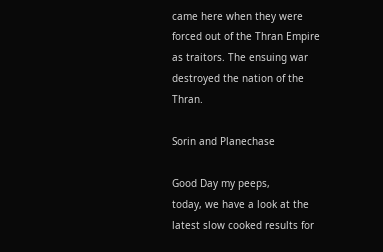came here when they were forced out of the Thran Empire as traitors. The ensuing war destroyed the nation of the Thran.

Sorin and Planechase

Good Day my peeps,
today, we have a look at the latest slow cooked results for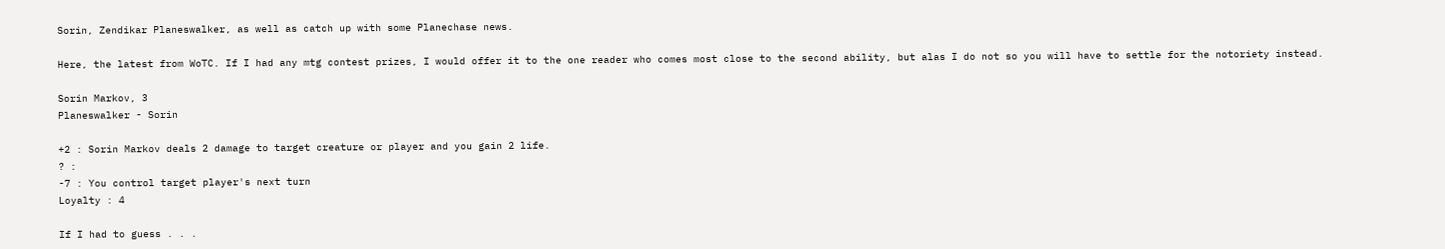Sorin, Zendikar Planeswalker, as well as catch up with some Planechase news.

Here, the latest from WoTC. If I had any mtg contest prizes, I would offer it to the one reader who comes most close to the second ability, but alas I do not so you will have to settle for the notoriety instead.

Sorin Markov, 3
Planeswalker - Sorin

+2 : Sorin Markov deals 2 damage to target creature or player and you gain 2 life.
? :
-7 : You control target player's next turn
Loyalty : 4

If I had to guess . . .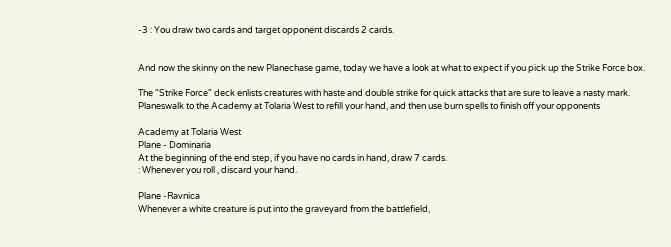-3 : You draw two cards and target opponent discards 2 cards.


And now the skinny on the new Planechase game, today we have a look at what to expect if you pick up the Strike Force box.

The "Strike Force" deck enlists creatures with haste and double strike for quick attacks that are sure to leave a nasty mark. Planeswalk to the Academy at Tolaria West to refill your hand, and then use burn spells to finish off your opponents

Academy at Tolaria West
Plane - Dominaria
At the beginning of the end step, if you have no cards in hand, draw 7 cards.
: Whenever you roll , discard your hand.

Plane -Ravnica
Whenever a white creature is put into the graveyard from the battlefield,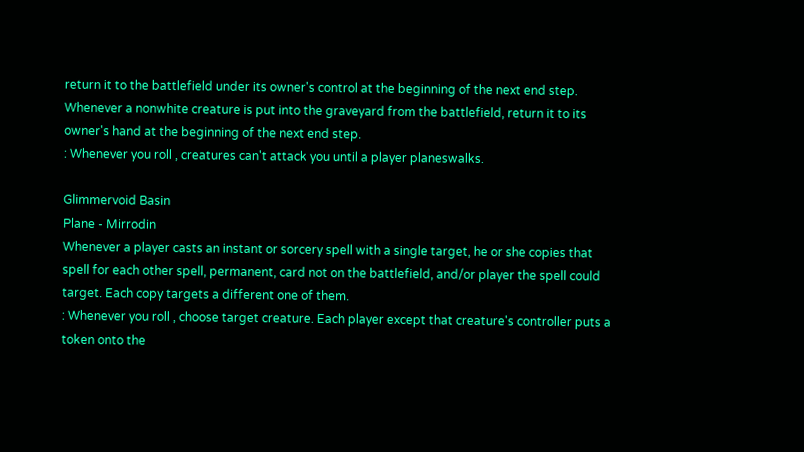return it to the battlefield under its owner's control at the beginning of the next end step.
Whenever a nonwhite creature is put into the graveyard from the battlefield, return it to its owner's hand at the beginning of the next end step.
: Whenever you roll , creatures can't attack you until a player planeswalks.

Glimmervoid Basin
Plane - Mirrodin
Whenever a player casts an instant or sorcery spell with a single target, he or she copies that spell for each other spell, permanent, card not on the battlefield, and/or player the spell could target. Each copy targets a different one of them.
: Whenever you roll , choose target creature. Each player except that creature's controller puts a token onto the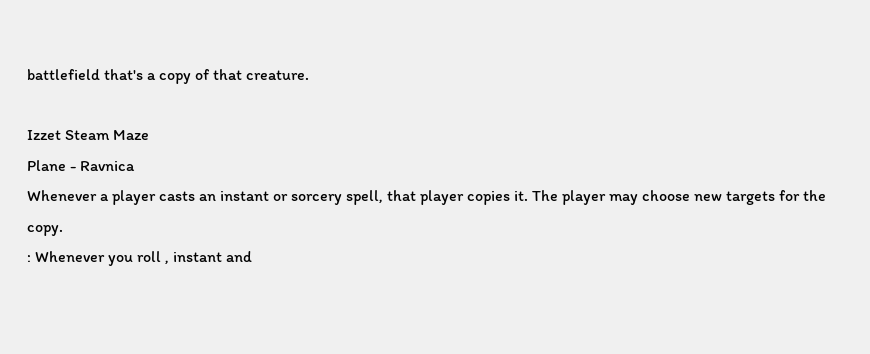battlefield that's a copy of that creature.

Izzet Steam Maze
Plane - Ravnica
Whenever a player casts an instant or sorcery spell, that player copies it. The player may choose new targets for the copy.
: Whenever you roll , instant and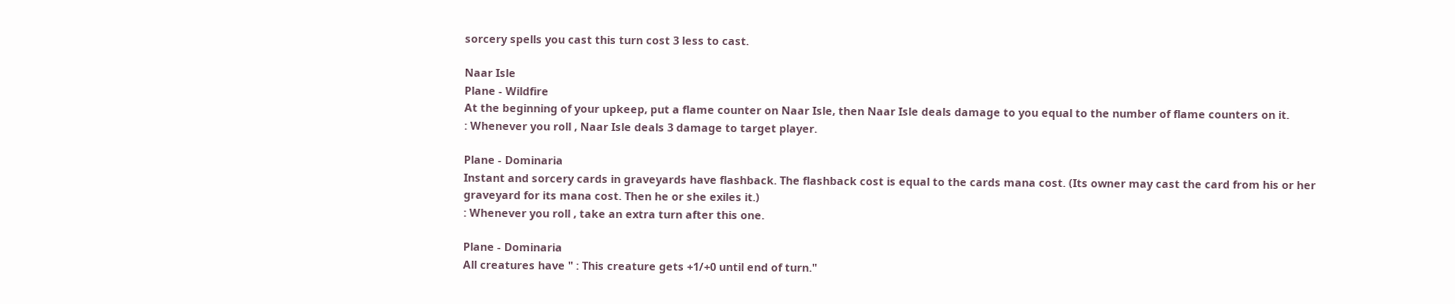sorcery spells you cast this turn cost 3 less to cast.

Naar Isle
Plane - Wildfire
At the beginning of your upkeep, put a flame counter on Naar Isle, then Naar Isle deals damage to you equal to the number of flame counters on it.
: Whenever you roll , Naar Isle deals 3 damage to target player.

Plane - Dominaria
Instant and sorcery cards in graveyards have flashback. The flashback cost is equal to the cards mana cost. (Its owner may cast the card from his or her graveyard for its mana cost. Then he or she exiles it.)
: Whenever you roll , take an extra turn after this one.

Plane - Dominaria
All creatures have " : This creature gets +1/+0 until end of turn."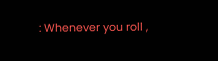: Whenever you roll ,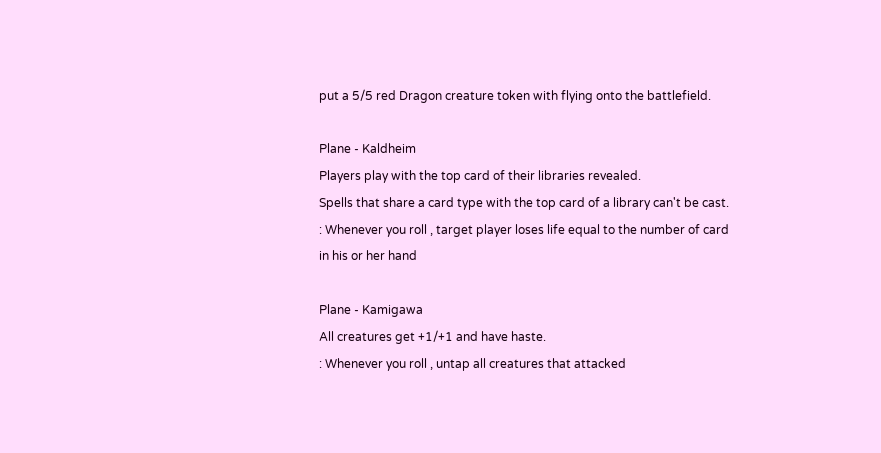put a 5/5 red Dragon creature token with flying onto the battlefield.

Plane - Kaldheim
Players play with the top card of their libraries revealed.
Spells that share a card type with the top card of a library can't be cast.
: Whenever you roll , target player loses life equal to the number of card in his or her hand

Plane - Kamigawa
All creatures get +1/+1 and have haste.
: Whenever you roll , untap all creatures that attacked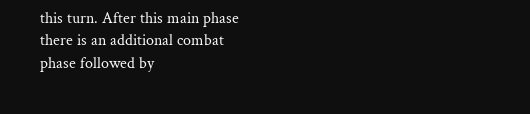this turn. After this main phase there is an additional combat phase followed by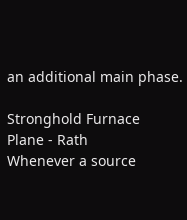an additional main phase.

Stronghold Furnace
Plane - Rath
Whenever a source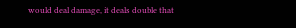would deal damage, it deals double that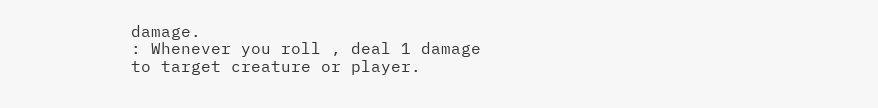damage.
: Whenever you roll , deal 1 damage to target creature or player.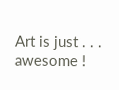Art is just . . . awesome !